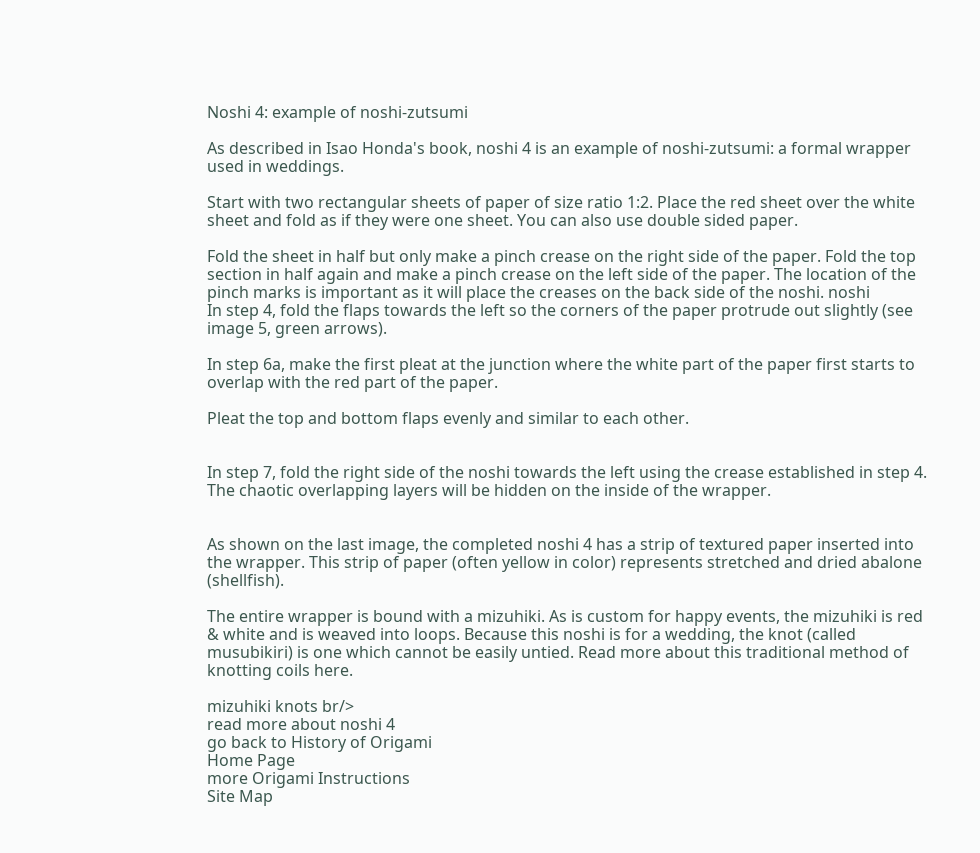Noshi 4: example of noshi-zutsumi

As described in Isao Honda's book, noshi 4 is an example of noshi-zutsumi: a formal wrapper used in weddings.

Start with two rectangular sheets of paper of size ratio 1:2. Place the red sheet over the white sheet and fold as if they were one sheet. You can also use double sided paper.

Fold the sheet in half but only make a pinch crease on the right side of the paper. Fold the top section in half again and make a pinch crease on the left side of the paper. The location of the pinch marks is important as it will place the creases on the back side of the noshi. noshi
In step 4, fold the flaps towards the left so the corners of the paper protrude out slightly (see image 5, green arrows).

In step 6a, make the first pleat at the junction where the white part of the paper first starts to overlap with the red part of the paper.

Pleat the top and bottom flaps evenly and similar to each other.


In step 7, fold the right side of the noshi towards the left using the crease established in step 4. The chaotic overlapping layers will be hidden on the inside of the wrapper.


As shown on the last image, the completed noshi 4 has a strip of textured paper inserted into the wrapper. This strip of paper (often yellow in color) represents stretched and dried abalone (shellfish).

The entire wrapper is bound with a mizuhiki. As is custom for happy events, the mizuhiki is red & white and is weaved into loops. Because this noshi is for a wedding, the knot (called musubikiri) is one which cannot be easily untied. Read more about this traditional method of knotting coils here.

mizuhiki knots br/>
read more about noshi 4
go back to History of Origami
Home Page
more Origami Instructions
Site Map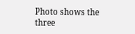Photo shows the three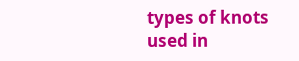types of knots used in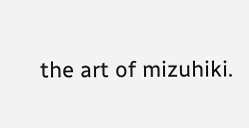the art of mizuhiki.